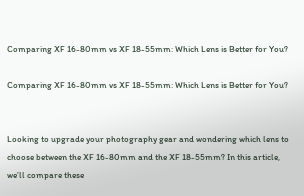Comparing XF 16-80mm vs XF 18-55mm: Which Lens is Better for You?

Comparing XF 16-80mm vs XF 18-55mm: Which Lens is Better for You?


Looking to upgrade your photography gear and wondering which lens to choose between the XF 16-80mm and the XF 18-55mm? In this article, we’ll compare these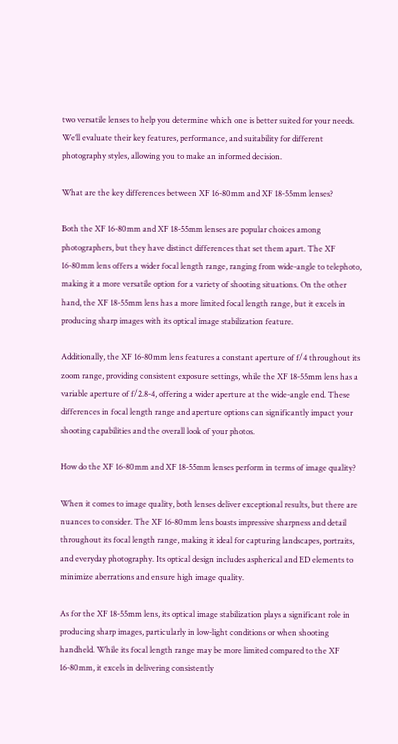two versatile lenses to help you determine which one is better suited for your needs. We’ll evaluate their key features, performance, and suitability for different photography styles, allowing you to make an informed decision.

What are the key differences between XF 16-80mm and XF 18-55mm lenses?

Both the XF 16-80mm and XF 18-55mm lenses are popular choices among photographers, but they have distinct differences that set them apart. The XF 16-80mm lens offers a wider focal length range, ranging from wide-angle to telephoto, making it a more versatile option for a variety of shooting situations. On the other hand, the XF 18-55mm lens has a more limited focal length range, but it excels in producing sharp images with its optical image stabilization feature.

Additionally, the XF 16-80mm lens features a constant aperture of f/4 throughout its zoom range, providing consistent exposure settings, while the XF 18-55mm lens has a variable aperture of f/2.8-4, offering a wider aperture at the wide-angle end. These differences in focal length range and aperture options can significantly impact your shooting capabilities and the overall look of your photos.

How do the XF 16-80mm and XF 18-55mm lenses perform in terms of image quality?

When it comes to image quality, both lenses deliver exceptional results, but there are nuances to consider. The XF 16-80mm lens boasts impressive sharpness and detail throughout its focal length range, making it ideal for capturing landscapes, portraits, and everyday photography. Its optical design includes aspherical and ED elements to minimize aberrations and ensure high image quality.

As for the XF 18-55mm lens, its optical image stabilization plays a significant role in producing sharp images, particularly in low-light conditions or when shooting handheld. While its focal length range may be more limited compared to the XF 16-80mm, it excels in delivering consistently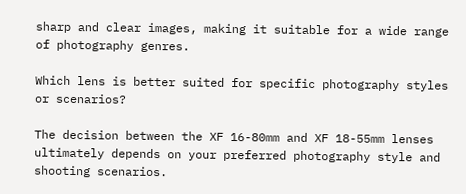sharp and clear images, making it suitable for a wide range of photography genres.

Which lens is better suited for specific photography styles or scenarios?

The decision between the XF 16-80mm and XF 18-55mm lenses ultimately depends on your preferred photography style and shooting scenarios.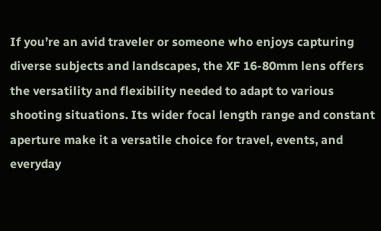If you’re an avid traveler or someone who enjoys capturing diverse subjects and landscapes, the XF 16-80mm lens offers the versatility and flexibility needed to adapt to various shooting situations. Its wider focal length range and constant aperture make it a versatile choice for travel, events, and everyday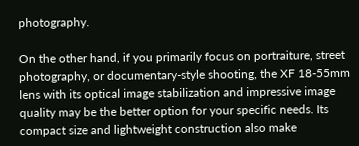photography.

On the other hand, if you primarily focus on portraiture, street photography, or documentary-style shooting, the XF 18-55mm lens with its optical image stabilization and impressive image quality may be the better option for your specific needs. Its compact size and lightweight construction also make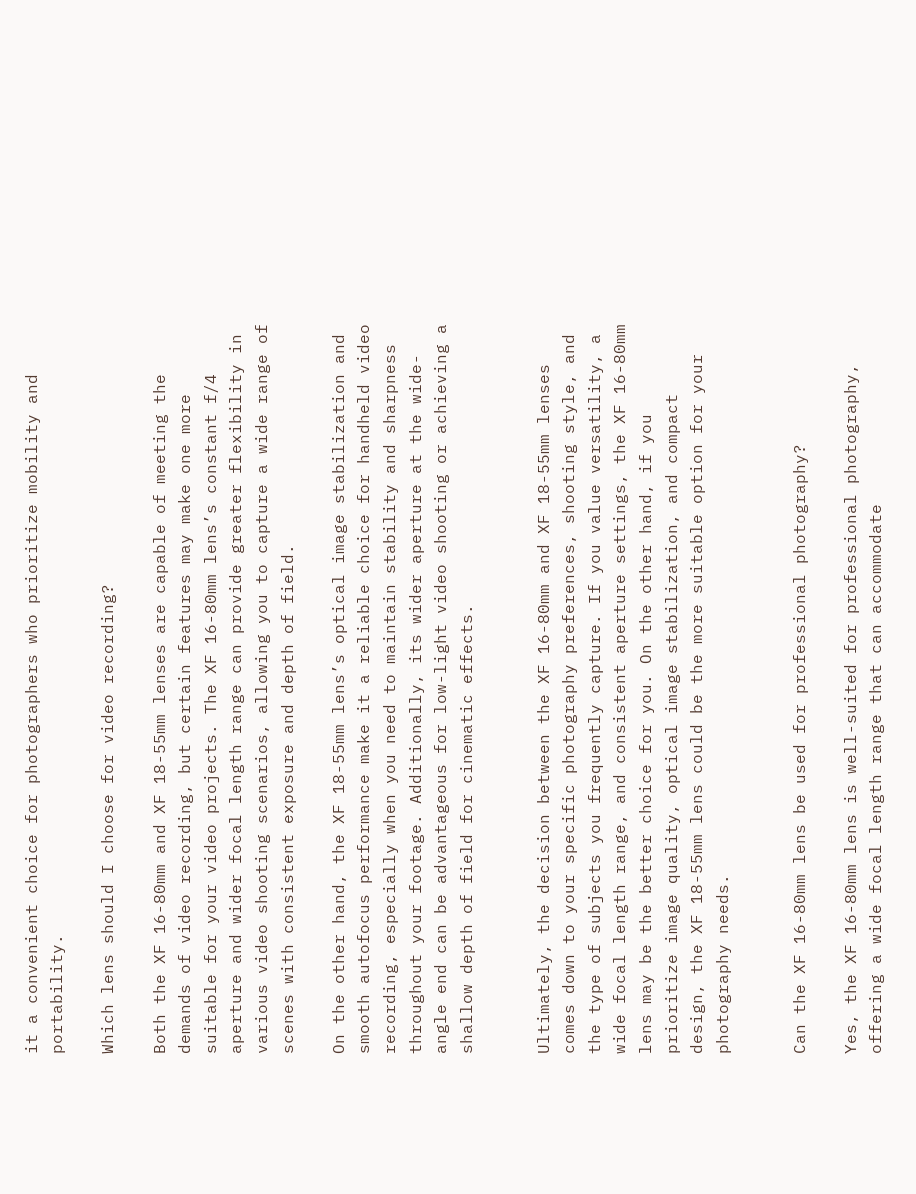it a convenient choice for photographers who prioritize mobility and portability.

Which lens should I choose for video recording?

Both the XF 16-80mm and XF 18-55mm lenses are capable of meeting the demands of video recording, but certain features may make one more suitable for your video projects. The XF 16-80mm lens’s constant f/4 aperture and wider focal length range can provide greater flexibility in various video shooting scenarios, allowing you to capture a wide range of scenes with consistent exposure and depth of field.

On the other hand, the XF 18-55mm lens’s optical image stabilization and smooth autofocus performance make it a reliable choice for handheld video recording, especially when you need to maintain stability and sharpness throughout your footage. Additionally, its wider aperture at the wide-angle end can be advantageous for low-light video shooting or achieving a shallow depth of field for cinematic effects.


Ultimately, the decision between the XF 16-80mm and XF 18-55mm lenses comes down to your specific photography preferences, shooting style, and the type of subjects you frequently capture. If you value versatility, a wide focal length range, and consistent aperture settings, the XF 16-80mm lens may be the better choice for you. On the other hand, if you prioritize image quality, optical image stabilization, and compact design, the XF 18-55mm lens could be the more suitable option for your photography needs.


Can the XF 16-80mm lens be used for professional photography?

Yes, the XF 16-80mm lens is well-suited for professional photography, offering a wide focal length range that can accommodate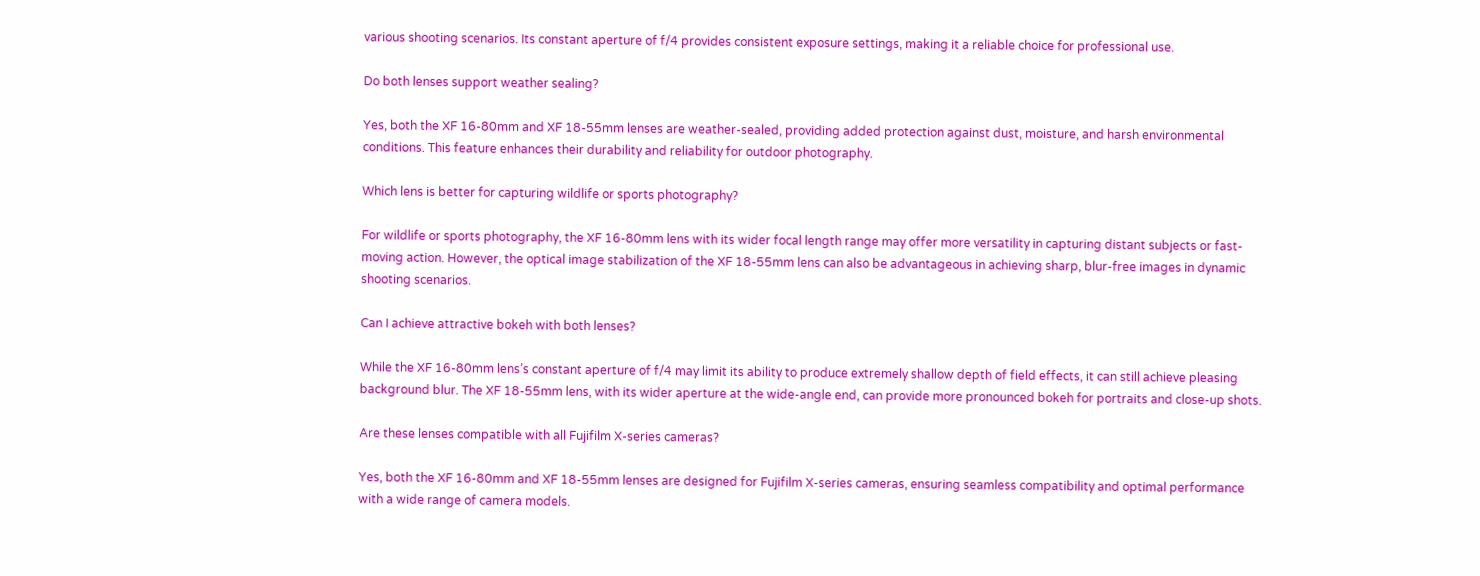various shooting scenarios. Its constant aperture of f/4 provides consistent exposure settings, making it a reliable choice for professional use.

Do both lenses support weather sealing?

Yes, both the XF 16-80mm and XF 18-55mm lenses are weather-sealed, providing added protection against dust, moisture, and harsh environmental conditions. This feature enhances their durability and reliability for outdoor photography.

Which lens is better for capturing wildlife or sports photography?

For wildlife or sports photography, the XF 16-80mm lens with its wider focal length range may offer more versatility in capturing distant subjects or fast-moving action. However, the optical image stabilization of the XF 18-55mm lens can also be advantageous in achieving sharp, blur-free images in dynamic shooting scenarios.

Can I achieve attractive bokeh with both lenses?

While the XF 16-80mm lens’s constant aperture of f/4 may limit its ability to produce extremely shallow depth of field effects, it can still achieve pleasing background blur. The XF 18-55mm lens, with its wider aperture at the wide-angle end, can provide more pronounced bokeh for portraits and close-up shots.

Are these lenses compatible with all Fujifilm X-series cameras?

Yes, both the XF 16-80mm and XF 18-55mm lenses are designed for Fujifilm X-series cameras, ensuring seamless compatibility and optimal performance with a wide range of camera models.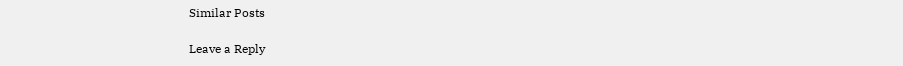Similar Posts

Leave a Reply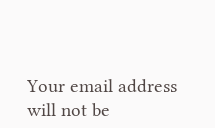Your email address will not be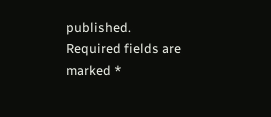published. Required fields are marked *